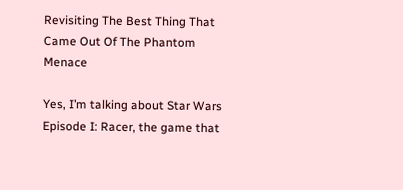Revisiting The Best Thing That Came Out Of The Phantom Menace

Yes, I’m talking about Star Wars Episode I: Racer, the game that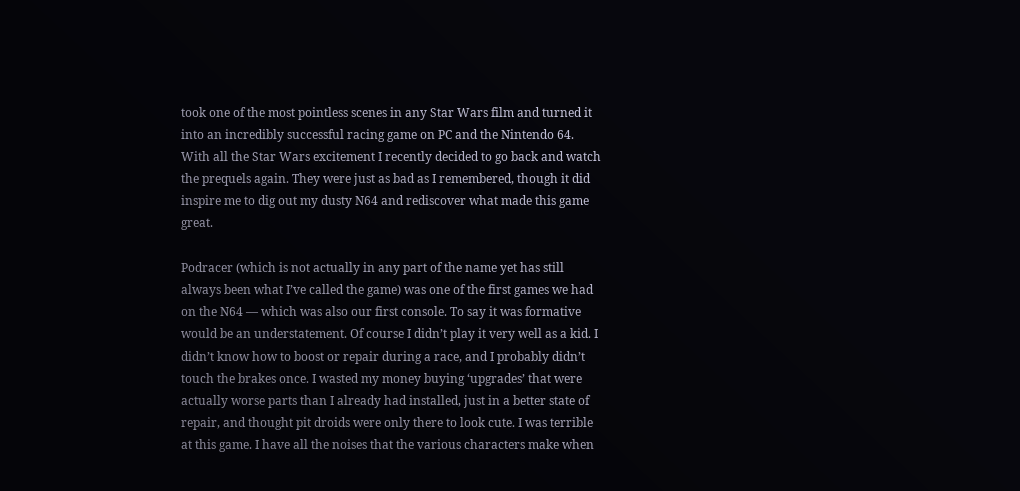took one of the most pointless scenes in any Star Wars film and turned it into an incredibly successful racing game on PC and the Nintendo 64. With all the Star Wars excitement I recently decided to go back and watch the prequels again. They were just as bad as I remembered, though it did inspire me to dig out my dusty N64 and rediscover what made this game great.

Podracer (which is not actually in any part of the name yet has still always been what I’ve called the game) was one of the first games we had on the N64 — which was also our first console. To say it was formative would be an understatement. Of course I didn’t play it very well as a kid. I didn’t know how to boost or repair during a race, and I probably didn’t touch the brakes once. I wasted my money buying ‘upgrades’ that were actually worse parts than I already had installed, just in a better state of repair, and thought pit droids were only there to look cute. I was terrible at this game. I have all the noises that the various characters make when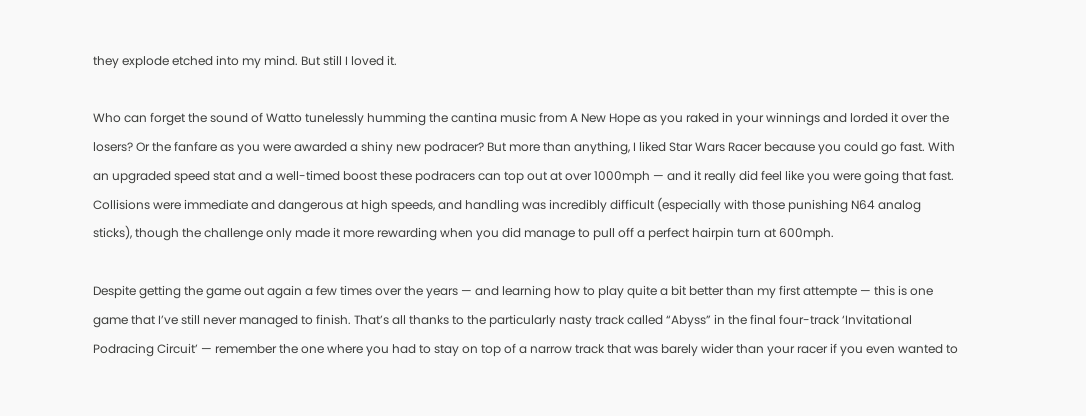they explode etched into my mind. But still I loved it.

Who can forget the sound of Watto tunelessly humming the cantina music from A New Hope as you raked in your winnings and lorded it over the losers? Or the fanfare as you were awarded a shiny new podracer? But more than anything, I liked Star Wars Racer because you could go fast. With an upgraded speed stat and a well-timed boost these podracers can top out at over 1000mph — and it really did feel like you were going that fast. Collisions were immediate and dangerous at high speeds, and handling was incredibly difficult (especially with those punishing N64 analog sticks), though the challenge only made it more rewarding when you did manage to pull off a perfect hairpin turn at 600mph.

Despite getting the game out again a few times over the years — and learning how to play quite a bit better than my first attempte — this is one game that I’ve still never managed to finish. That’s all thanks to the particularly nasty track called “Abyss” in the final four-track ‘Invitational Podracing Circuit’ — remember the one where you had to stay on top of a narrow track that was barely wider than your racer if you even wanted to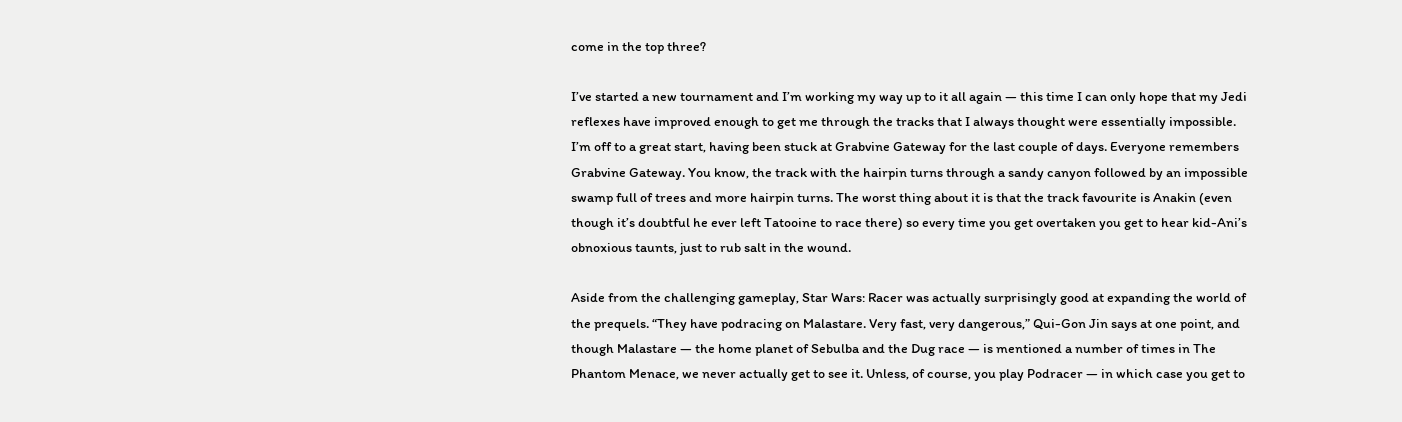come in the top three?

I’ve started a new tournament and I’m working my way up to it all again — this time I can only hope that my Jedi reflexes have improved enough to get me through the tracks that I always thought were essentially impossible. I’m off to a great start, having been stuck at Grabvine Gateway for the last couple of days. Everyone remembers Grabvine Gateway. You know, the track with the hairpin turns through a sandy canyon followed by an impossible swamp full of trees and more hairpin turns. The worst thing about it is that the track favourite is Anakin (even though it’s doubtful he ever left Tatooine to race there) so every time you get overtaken you get to hear kid-Ani’s obnoxious taunts, just to rub salt in the wound.

Aside from the challenging gameplay, Star Wars: Racer was actually surprisingly good at expanding the world of the prequels. “They have podracing on Malastare. Very fast, very dangerous,” Qui-Gon Jin says at one point, and though Malastare — the home planet of Sebulba and the Dug race — is mentioned a number of times in The Phantom Menace, we never actually get to see it. Unless, of course, you play Podracer — in which case you get to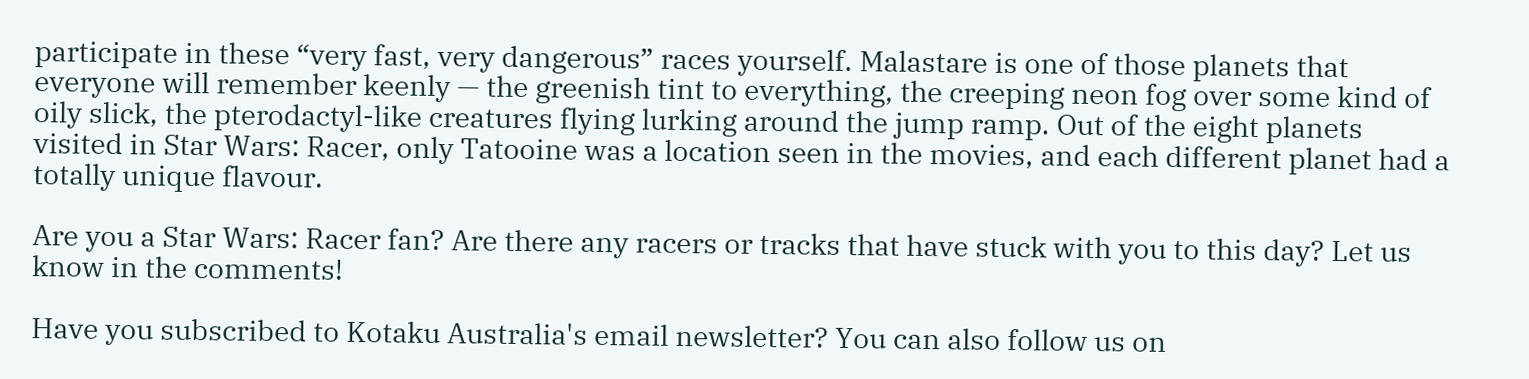participate in these “very fast, very dangerous” races yourself. Malastare is one of those planets that everyone will remember keenly — the greenish tint to everything, the creeping neon fog over some kind of oily slick, the pterodactyl-like creatures flying lurking around the jump ramp. Out of the eight planets visited in Star Wars: Racer, only Tatooine was a location seen in the movies, and each different planet had a totally unique flavour.

Are you a Star Wars: Racer fan? Are there any racers or tracks that have stuck with you to this day? Let us know in the comments!

Have you subscribed to Kotaku Australia's email newsletter? You can also follow us on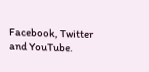Facebook, Twitter and YouTube.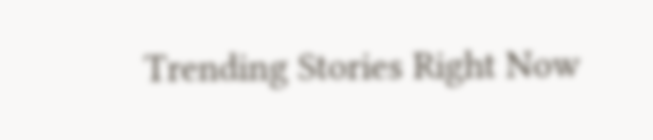Trending Stories Right Now